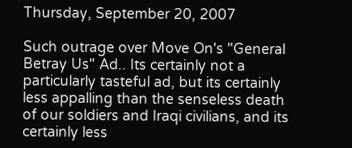Thursday, September 20, 2007

Such outrage over Move On's "General Betray Us" Ad.. Its certainly not a particularly tasteful ad, but its certainly less appalling than the senseless death of our soldiers and Iraqi civilians, and its certainly less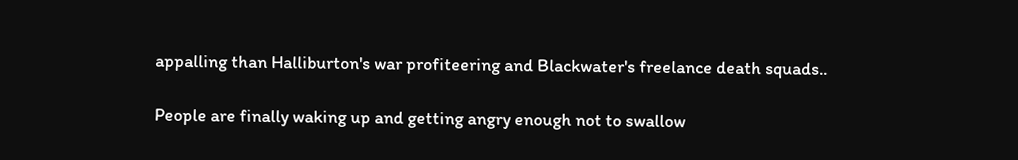appalling than Halliburton's war profiteering and Blackwater's freelance death squads..

People are finally waking up and getting angry enough not to swallow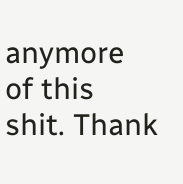anymore of this shit. Thank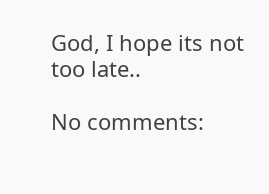God, I hope its not too late..

No comments: